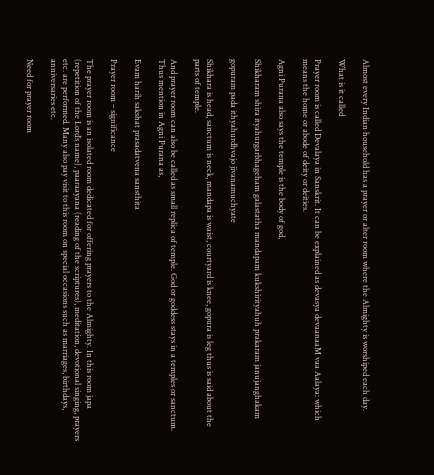Almost every Indian household has a prayer or alter room where the Almighty is worshiped each day.

What is it called

Prayer room is called Devalaya in Sanskrit. It can be explained as devasya devaanaaM vaa Aalaya: which means the home or abode of deity or deities.

Agni Purana also says the temple is the body of god,

Shikharam shira ityahurgarbhageham galastatha mandapam kukshirityahuh prakaram janujanghakam

gopuram pada ithyahurdhvajo jivanamuchyate

Shikhara is head, sanctum is neck, mandapa is waist, courtyard is knee, gopura is leg thus is said about the parts of temple.

And prayer room can also be called as small replica of temple. God or goddess stays in a temples or sanctum. Thus mention in Agni Purana as,

Evam harih sakshat prasadatvena sansthita

Prayer room – significance

The prayer room is an isolated room dedicated for offering prayers to the Almighty. In this room japa (repetition of the Lord’s name), paaraayana (reading of the scriptures), meditation, devotional singing, prayers etc. are performed. Many also pay visit to this room on special occasions such as marriages, birthdays, anniversaries etc.

Need for prayer room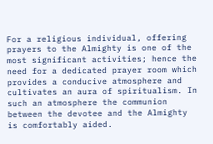For a religious individual, offering prayers to the Almighty is one of the most significant activities; hence the need for a dedicated prayer room which provides a conducive atmosphere and cultivates an aura of spiritualism. In such an atmosphere the communion between the devotee and the Almighty is comfortably aided.